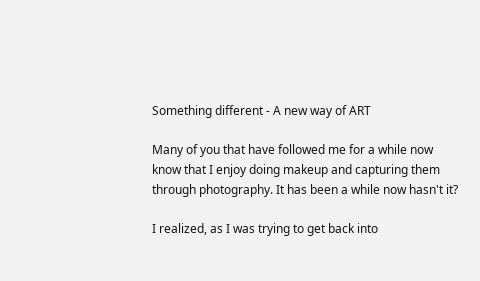Something different - A new way of ART

Many of you that have followed me for a while now know that I enjoy doing makeup and capturing them through photography. It has been a while now hasn't it?

I realized, as I was trying to get back into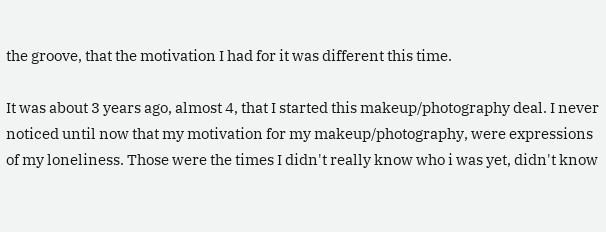the groove, that the motivation I had for it was different this time.

It was about 3 years ago, almost 4, that I started this makeup/photography deal. I never noticed until now that my motivation for my makeup/photography, were expressions of my loneliness. Those were the times I didn't really know who i was yet, didn't know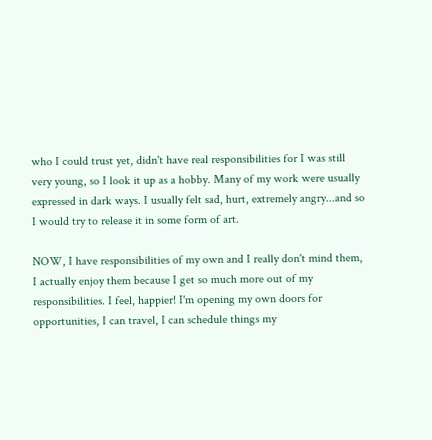who I could trust yet, didn't have real responsibilities for I was still very young, so I look it up as a hobby. Many of my work were usually expressed in dark ways. I usually felt sad, hurt, extremely angry...and so I would try to release it in some form of art.

NOW, I have responsibilities of my own and I really don't mind them, I actually enjoy them because I get so much more out of my responsibilities. I feel, happier! I'm opening my own doors for opportunities, I can travel, I can schedule things my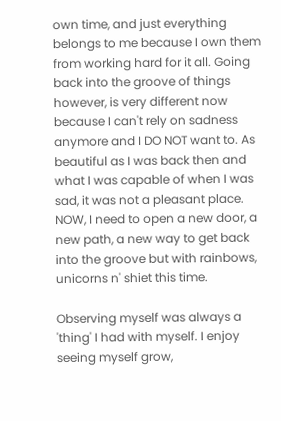own time, and just everything belongs to me because I own them from working hard for it all. Going back into the groove of things however, is very different now because I can't rely on sadness anymore and I DO NOT want to. As beautiful as I was back then and what I was capable of when I was sad, it was not a pleasant place. NOW, I need to open a new door, a new path, a new way to get back into the groove but with rainbows, unicorns n' shiet this time.

Observing myself was always a 'thing' I had with myself. I enjoy seeing myself grow,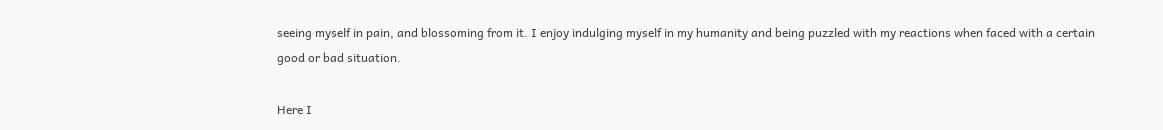seeing myself in pain, and blossoming from it. I enjoy indulging myself in my humanity and being puzzled with my reactions when faced with a certain good or bad situation.

Here I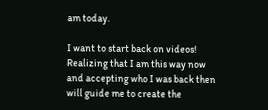am today.

I want to start back on videos! Realizing that I am this way now and accepting who I was back then will guide me to create the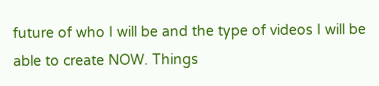future of who I will be and the type of videos I will be able to create NOW. Things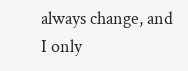always change, and I only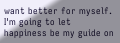want better for myself. I'm going to let happiness be my guide on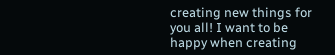creating new things for you all! I want to be happy when creating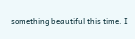something beautiful this time. I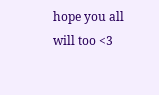hope you all will too <3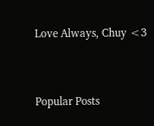Love Always, Chuy <3


Popular Posts